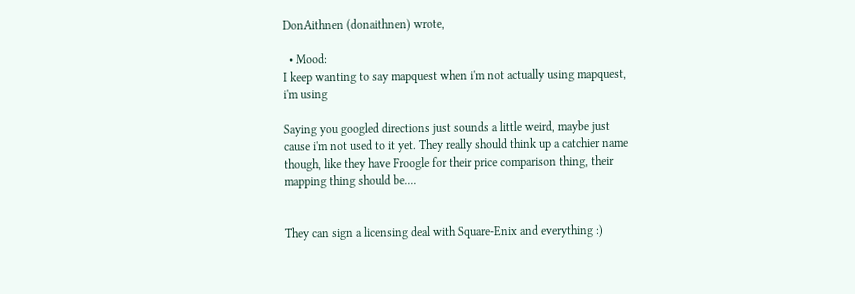DonAithnen (donaithnen) wrote,

  • Mood:
I keep wanting to say mapquest when i'm not actually using mapquest, i'm using

Saying you googled directions just sounds a little weird, maybe just cause i'm not used to it yet. They really should think up a catchier name though, like they have Froogle for their price comparison thing, their mapping thing should be....


They can sign a licensing deal with Square-Enix and everything :)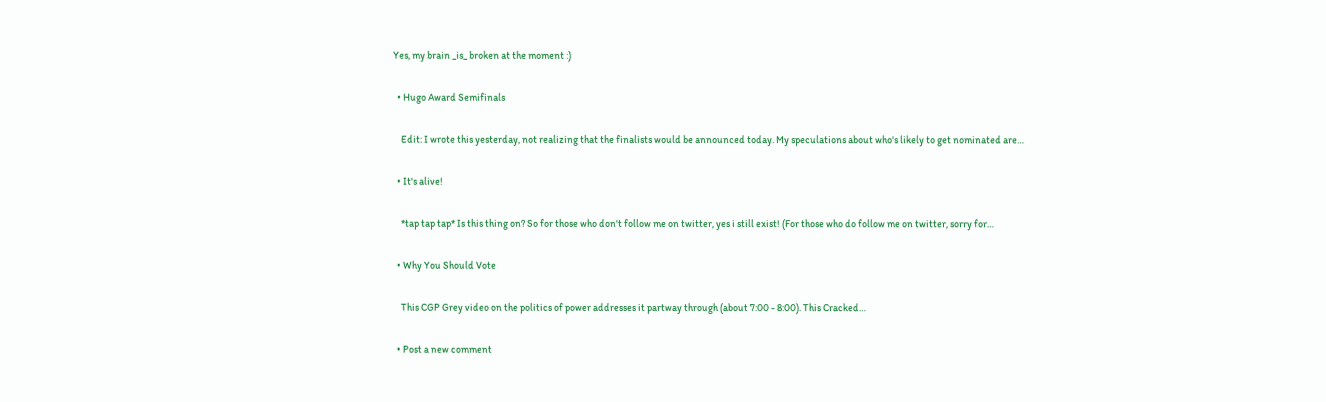Yes, my brain _is_ broken at the moment :)

  • Hugo Award Semifinals

    Edit: I wrote this yesterday, not realizing that the finalists would be announced today. My speculations about who's likely to get nominated are…

  • It's alive!

    *tap tap tap* Is this thing on? So for those who don't follow me on twitter, yes i still exist! (For those who do follow me on twitter, sorry for…

  • Why You Should Vote

    This CGP Grey video on the politics of power addresses it partway through (about 7:00 - 8:00). This Cracked…

  • Post a new comment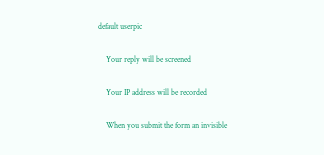default userpic

    Your reply will be screened

    Your IP address will be recorded

    When you submit the form an invisible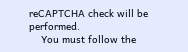reCAPTCHA check will be performed.
    You must follow the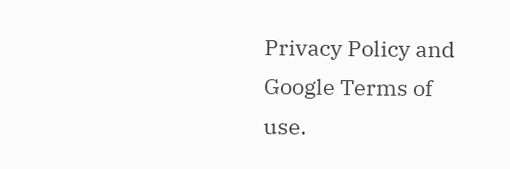Privacy Policy and Google Terms of use.